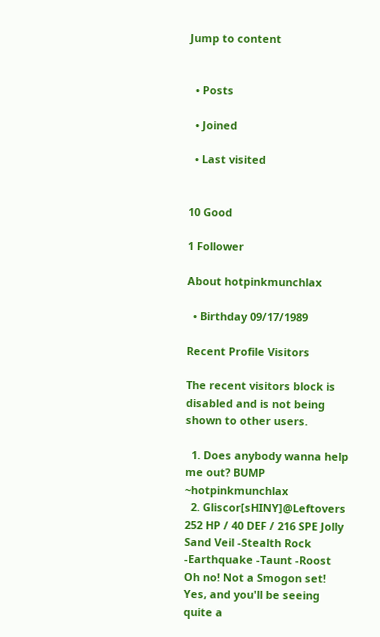Jump to content


  • Posts

  • Joined

  • Last visited


10 Good

1 Follower

About hotpinkmunchlax

  • Birthday 09/17/1989

Recent Profile Visitors

The recent visitors block is disabled and is not being shown to other users.

  1. Does anybody wanna help me out? BUMP ~hotpinkmunchlax
  2. Gliscor[sHINY]@Leftovers 252 HP / 40 DEF / 216 SPE Jolly Sand Veil -Stealth Rock -Earthquake -Taunt -Roost Oh no! Not a Smogon set! Yes, and you'll be seeing quite a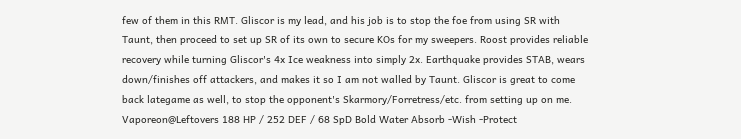few of them in this RMT. Gliscor is my lead, and his job is to stop the foe from using SR with Taunt, then proceed to set up SR of its own to secure KOs for my sweepers. Roost provides reliable recovery while turning Gliscor's 4x Ice weakness into simply 2x. Earthquake provides STAB, wears down/finishes off attackers, and makes it so I am not walled by Taunt. Gliscor is great to come back lategame as well, to stop the opponent's Skarmory/Forretress/etc. from setting up on me. Vaporeon@Leftovers 188 HP / 252 DEF / 68 SpD Bold Water Absorb -Wish -Protect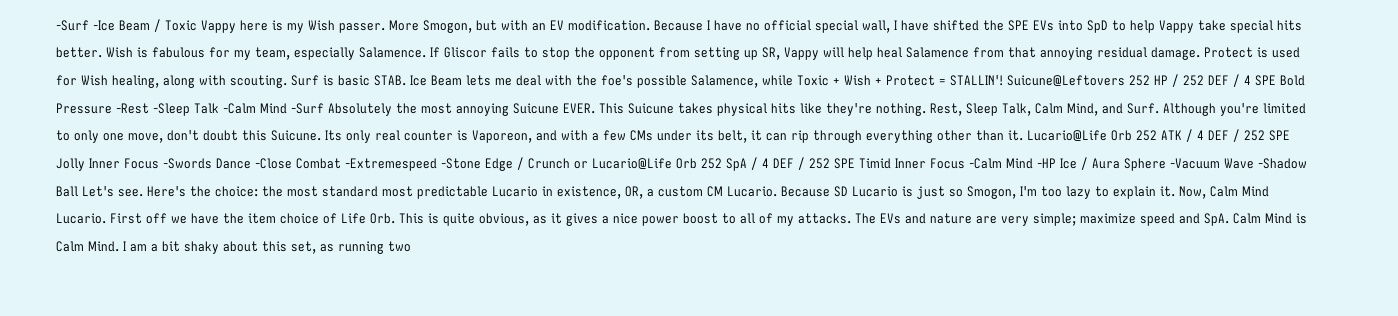-Surf -Ice Beam / Toxic Vappy here is my Wish passer. More Smogon, but with an EV modification. Because I have no official special wall, I have shifted the SPE EVs into SpD to help Vappy take special hits better. Wish is fabulous for my team, especially Salamence. If Gliscor fails to stop the opponent from setting up SR, Vappy will help heal Salamence from that annoying residual damage. Protect is used for Wish healing, along with scouting. Surf is basic STAB. Ice Beam lets me deal with the foe's possible Salamence, while Toxic + Wish + Protect = STALLIN'! Suicune@Leftovers 252 HP / 252 DEF / 4 SPE Bold Pressure -Rest -Sleep Talk -Calm Mind -Surf Absolutely the most annoying Suicune EVER. This Suicune takes physical hits like they're nothing. Rest, Sleep Talk, Calm Mind, and Surf. Although you're limited to only one move, don't doubt this Suicune. Its only real counter is Vaporeon, and with a few CMs under its belt, it can rip through everything other than it. Lucario@Life Orb 252 ATK / 4 DEF / 252 SPE Jolly Inner Focus -Swords Dance -Close Combat -Extremespeed -Stone Edge / Crunch or Lucario@Life Orb 252 SpA / 4 DEF / 252 SPE Timid Inner Focus -Calm Mind -HP Ice / Aura Sphere -Vacuum Wave -Shadow Ball Let's see. Here's the choice: the most standard most predictable Lucario in existence, OR, a custom CM Lucario. Because SD Lucario is just so Smogon, I'm too lazy to explain it. Now, Calm Mind Lucario. First off we have the item choice of Life Orb. This is quite obvious, as it gives a nice power boost to all of my attacks. The EVs and nature are very simple; maximize speed and SpA. Calm Mind is Calm Mind. I am a bit shaky about this set, as running two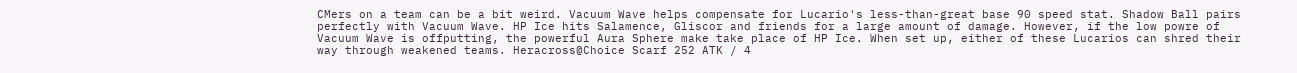CMers on a team can be a bit weird. Vacuum Wave helps compensate for Lucario's less-than-great base 90 speed stat. Shadow Ball pairs perfectly with Vacuum Wave. HP Ice hits Salamence, Gliscor and friends for a large amount of damage. However, if the low powre of Vacuum Wave is offputting, the powerful Aura Sphere make take place of HP Ice. When set up, either of these Lucarios can shred their way through weakened teams. Heracross@Choice Scarf 252 ATK / 4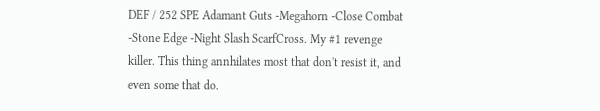DEF / 252 SPE Adamant Guts -Megahorn -Close Combat -Stone Edge -Night Slash ScarfCross. My #1 revenge killer. This thing annhilates most that don't resist it, and even some that do.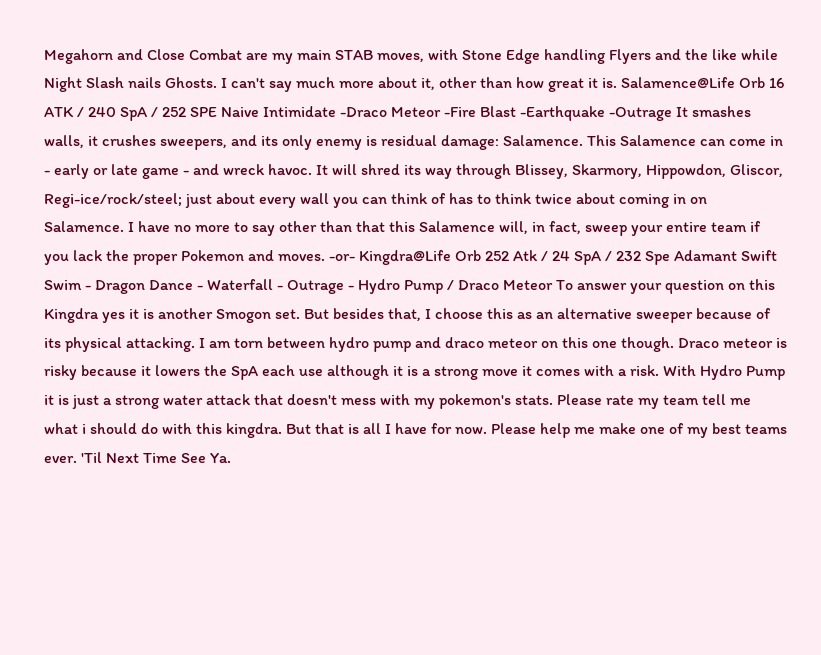Megahorn and Close Combat are my main STAB moves, with Stone Edge handling Flyers and the like while Night Slash nails Ghosts. I can't say much more about it, other than how great it is. Salamence@Life Orb 16 ATK / 240 SpA / 252 SPE Naive Intimidate -Draco Meteor -Fire Blast -Earthquake -Outrage It smashes walls, it crushes sweepers, and its only enemy is residual damage: Salamence. This Salamence can come in - early or late game - and wreck havoc. It will shred its way through Blissey, Skarmory, Hippowdon, Gliscor, Regi-ice/rock/steel; just about every wall you can think of has to think twice about coming in on Salamence. I have no more to say other than that this Salamence will, in fact, sweep your entire team if you lack the proper Pokemon and moves. -or- Kingdra@Life Orb 252 Atk / 24 SpA / 232 Spe Adamant Swift Swim - Dragon Dance - Waterfall - Outrage - Hydro Pump / Draco Meteor To answer your question on this Kingdra yes it is another Smogon set. But besides that, I choose this as an alternative sweeper because of its physical attacking. I am torn between hydro pump and draco meteor on this one though. Draco meteor is risky because it lowers the SpA each use although it is a strong move it comes with a risk. With Hydro Pump it is just a strong water attack that doesn't mess with my pokemon's stats. Please rate my team tell me what i should do with this kingdra. But that is all I have for now. Please help me make one of my best teams ever. 'Til Next Time See Ya.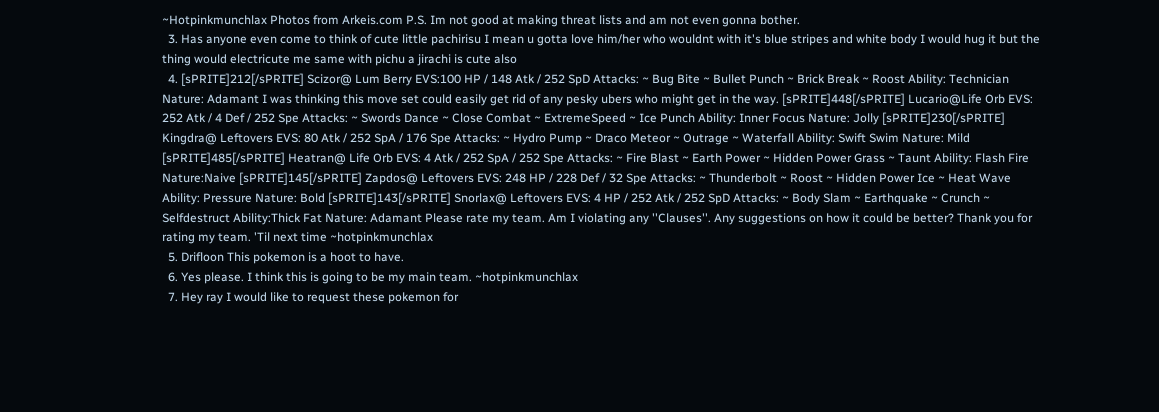~Hotpinkmunchlax Photos from Arkeis.com P.S. Im not good at making threat lists and am not even gonna bother.
  3. Has anyone even come to think of cute little pachirisu I mean u gotta love him/her who wouldnt with it's blue stripes and white body I would hug it but the thing would electricute me same with pichu a jirachi is cute also
  4. [sPRITE]212[/sPRITE] Scizor@ Lum Berry EVS:100 HP / 148 Atk / 252 SpD Attacks: ~ Bug Bite ~ Bullet Punch ~ Brick Break ~ Roost Ability: Technician Nature: Adamant I was thinking this move set could easily get rid of any pesky ubers who might get in the way. [sPRITE]448[/sPRITE] Lucario@Life Orb EVS: 252 Atk / 4 Def / 252 Spe Attacks: ~ Swords Dance ~ Close Combat ~ ExtremeSpeed ~ Ice Punch Ability: Inner Focus Nature: Jolly [sPRITE]230[/sPRITE] Kingdra@ Leftovers EVS: 80 Atk / 252 SpA / 176 Spe Attacks: ~ Hydro Pump ~ Draco Meteor ~ Outrage ~ Waterfall Ability: Swift Swim Nature: Mild [sPRITE]485[/sPRITE] Heatran@ Life Orb EVS: 4 Atk / 252 SpA / 252 Spe Attacks: ~ Fire Blast ~ Earth Power ~ Hidden Power Grass ~ Taunt Ability: Flash Fire Nature:Naive [sPRITE]145[/sPRITE] Zapdos@ Leftovers EVS: 248 HP / 228 Def / 32 Spe Attacks: ~ Thunderbolt ~ Roost ~ Hidden Power Ice ~ Heat Wave Ability: Pressure Nature: Bold [sPRITE]143[/sPRITE] Snorlax@ Leftovers EVS: 4 HP / 252 Atk / 252 SpD Attacks: ~ Body Slam ~ Earthquake ~ Crunch ~ Selfdestruct Ability:Thick Fat Nature: Adamant Please rate my team. Am I violating any ''Clauses''. Any suggestions on how it could be better? Thank you for rating my team. 'Til next time ~hotpinkmunchlax
  5. Drifloon This pokemon is a hoot to have.
  6. Yes please. I think this is going to be my main team. ~hotpinkmunchlax
  7. Hey ray I would like to request these pokemon for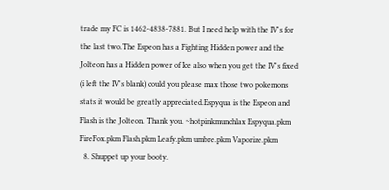trade my FC is 1462-4838-7881. But I need help with the IV's for the last two.The Espeon has a Fighting Hidden power and the Jolteon has a Hidden power of Ice also when you get the IV's fixed (i left the IV's blank) could you please max those two pokemons stats it would be greatly appreciated.Espyqua is the Espeon and Flash is the Jolteon. Thank you. ~hotpinkmunchlax Espyqua.pkm FireFox.pkm Flash.pkm Leafy.pkm umbre.pkm Vaporize.pkm
  8. Shuppet up your booty.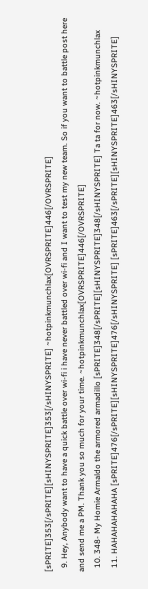[sPRITE]353[/sPRITE][sHINYSPRITE]353[/sHINYSPRITE] ~hotpinkmunchlax[OVRSPRITE]446[/OVRSPRITE]
  9. Hey, Anybody want to have a quick battle over wi-fi i have never battled over wi-fi and I want to test my new team. So if you want to battle post here and send me a PM. Thank you so much for your time. ~hotpinkmunchlax[OVRSPRITE]446[/OVRSPRITE]
  10. 348- My Homie Armaldo the armored armadillo [sPRITE]348[/sPRITE][sHINYSPRITE]348[/sHINYSPRITE] Ta ta for now. ~hotpinkmunchlax
  11. HAHAHAHAHAHA [sPRITE]476[/sPRITE][sHINYSPRITE]476[/sHINYSPRITE] [sPRITE]463[/sPRITE][sHINYSPRITE]463[/sHINYSPRITE]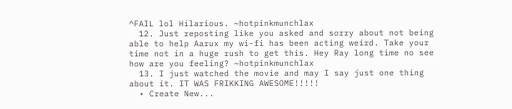^FAIL lol Hilarious. ~hotpinkmunchlax
  12. Just reposting like you asked and sorry about not being able to help Aarux my wi-fi has been acting weird. Take your time not in a huge rush to get this. Hey Ray long time no see how are you feeling? ~hotpinkmunchlax
  13. I just watched the movie and may I say just one thing about it. IT WAS FRIKKING AWESOME!!!!!
  • Create New...